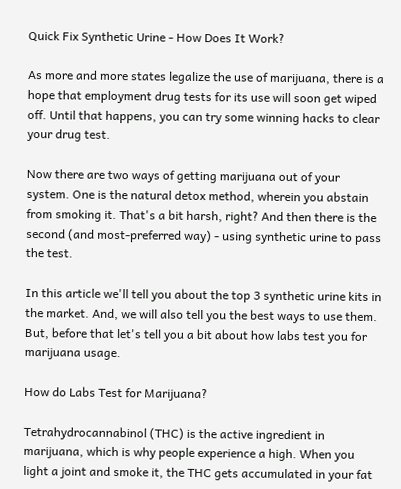Quick Fix Synthetic Urine - How Does It Work?

As more and more states legalize the use of marijuana, there is a hope that employment drug tests for its use will soon get wiped off. Until that happens, you can try some winning hacks to clear your drug test.

Now there are two ways of getting marijuana out of your system. One is the natural detox method, wherein you abstain from smoking it. That's a bit harsh, right? And then there is the second (and most-preferred way) - using synthetic urine to pass the test.

In this article we'll tell you about the top 3 synthetic urine kits in the market. And, we will also tell you the best ways to use them. But, before that let's tell you a bit about how labs test you for marijuana usage.

How do Labs Test for Marijuana?

Tetrahydrocannabinol (THC) is the active ingredient in marijuana, which is why people experience a high. When you light a joint and smoke it, the THC gets accumulated in your fat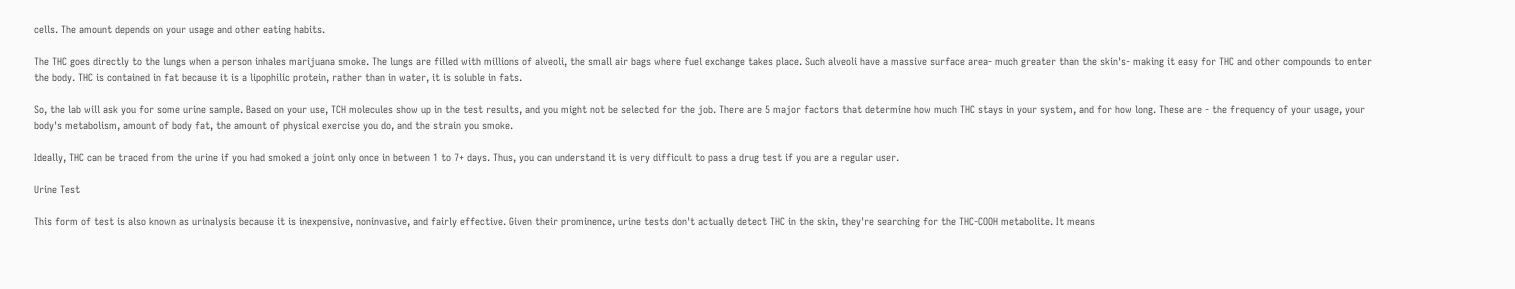cells. The amount depends on your usage and other eating habits.

The THC goes directly to the lungs when a person inhales marijuana smoke. The lungs are filled with millions of alveoli, the small air bags where fuel exchange takes place. Such alveoli have a massive surface area- much greater than the skin's- making it easy for THC and other compounds to enter the body. THC is contained in fat because it is a lipophilic protein, rather than in water, it is soluble in fats.

So, the lab will ask you for some urine sample. Based on your use, TCH molecules show up in the test results, and you might not be selected for the job. There are 5 major factors that determine how much THC stays in your system, and for how long. These are - the frequency of your usage, your body's metabolism, amount of body fat, the amount of physical exercise you do, and the strain you smoke.

Ideally, THC can be traced from the urine if you had smoked a joint only once in between 1 to 7+ days. Thus, you can understand it is very difficult to pass a drug test if you are a regular user.

Urine Test

This form of test is also known as urinalysis because it is inexpensive, noninvasive, and fairly effective. Given their prominence, urine tests don't actually detect THC in the skin, they're searching for the THC-COOH metabolite. It means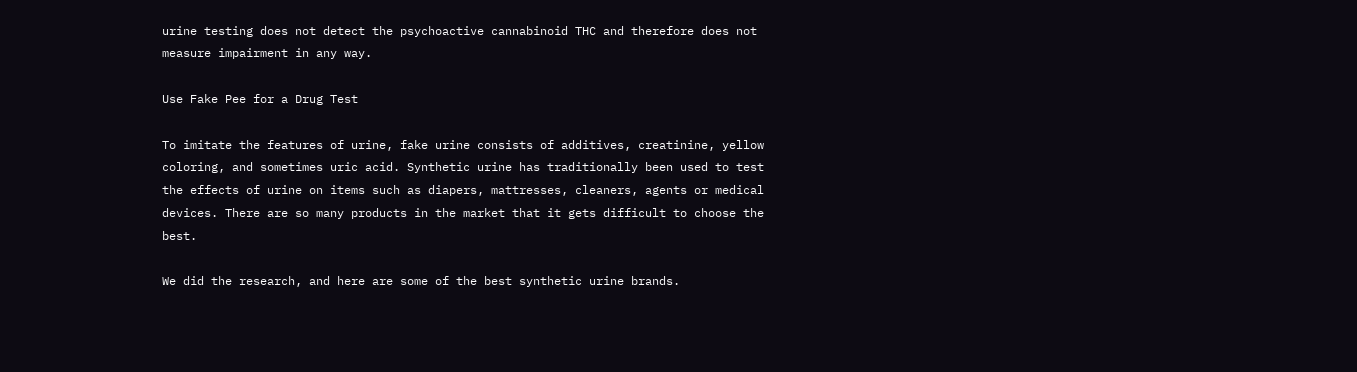urine testing does not detect the psychoactive cannabinoid THC and therefore does not measure impairment in any way.

Use Fake Pee for a Drug Test

To imitate the features of urine, fake urine consists of additives, creatinine, yellow coloring, and sometimes uric acid. Synthetic urine has traditionally been used to test the effects of urine on items such as diapers, mattresses, cleaners, agents or medical devices. There are so many products in the market that it gets difficult to choose the best.

We did the research, and here are some of the best synthetic urine brands.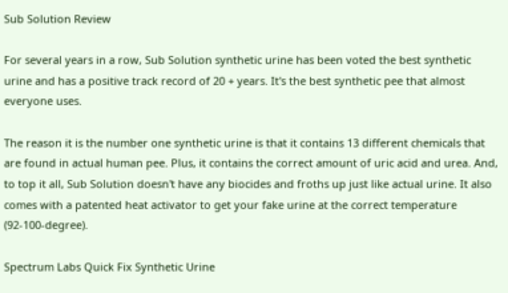Sub Solution Review

For several years in a row, Sub Solution synthetic urine has been voted the best synthetic urine and has a positive track record of 20 + years. It's the best synthetic pee that almost everyone uses.

The reason it is the number one synthetic urine is that it contains 13 different chemicals that are found in actual human pee. Plus, it contains the correct amount of uric acid and urea. And, to top it all, Sub Solution doesn't have any biocides and froths up just like actual urine. It also comes with a patented heat activator to get your fake urine at the correct temperature (92-100-degree).

Spectrum Labs Quick Fix Synthetic Urine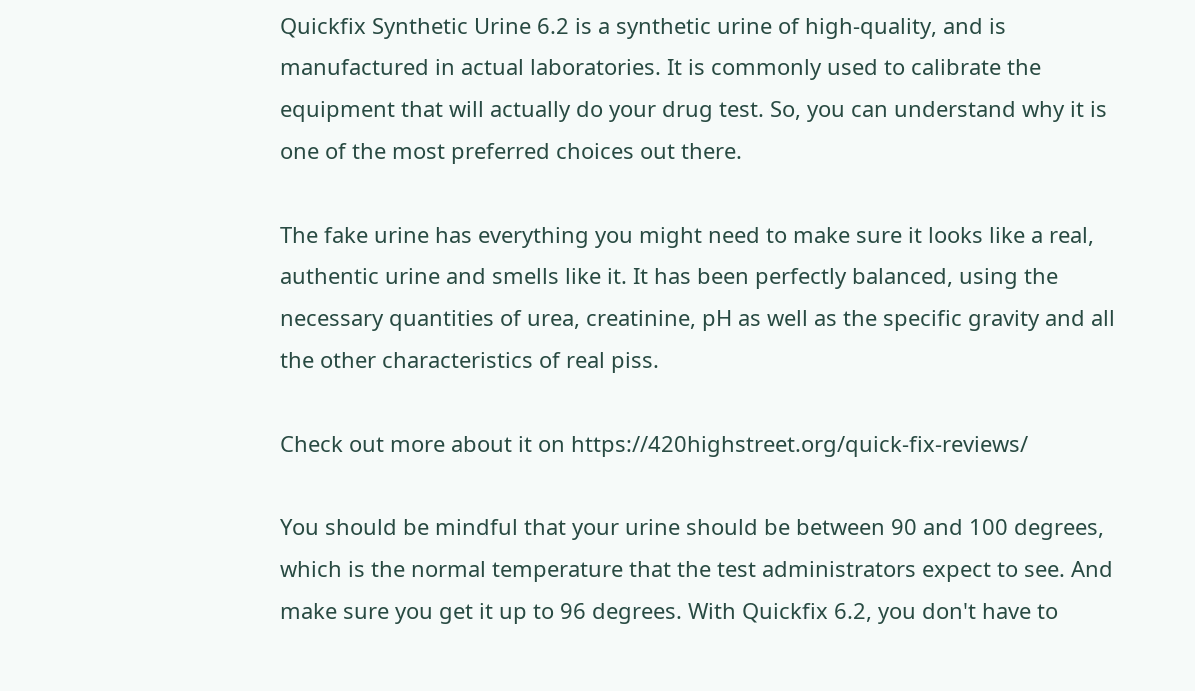Quickfix Synthetic Urine 6.2 is a synthetic urine of high-quality, and is manufactured in actual laboratories. It is commonly used to calibrate the equipment that will actually do your drug test. So, you can understand why it is one of the most preferred choices out there.

The fake urine has everything you might need to make sure it looks like a real, authentic urine and smells like it. It has been perfectly balanced, using the necessary quantities of urea, creatinine, pH as well as the specific gravity and all the other characteristics of real piss.

Check out more about it on https://420highstreet.org/quick-fix-reviews/

You should be mindful that your urine should be between 90 and 100 degrees, which is the normal temperature that the test administrators expect to see. And make sure you get it up to 96 degrees. With Quickfix 6.2, you don't have to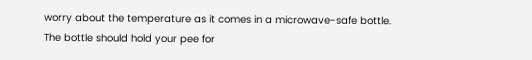worry about the temperature as it comes in a microwave-safe bottle. The bottle should hold your pee for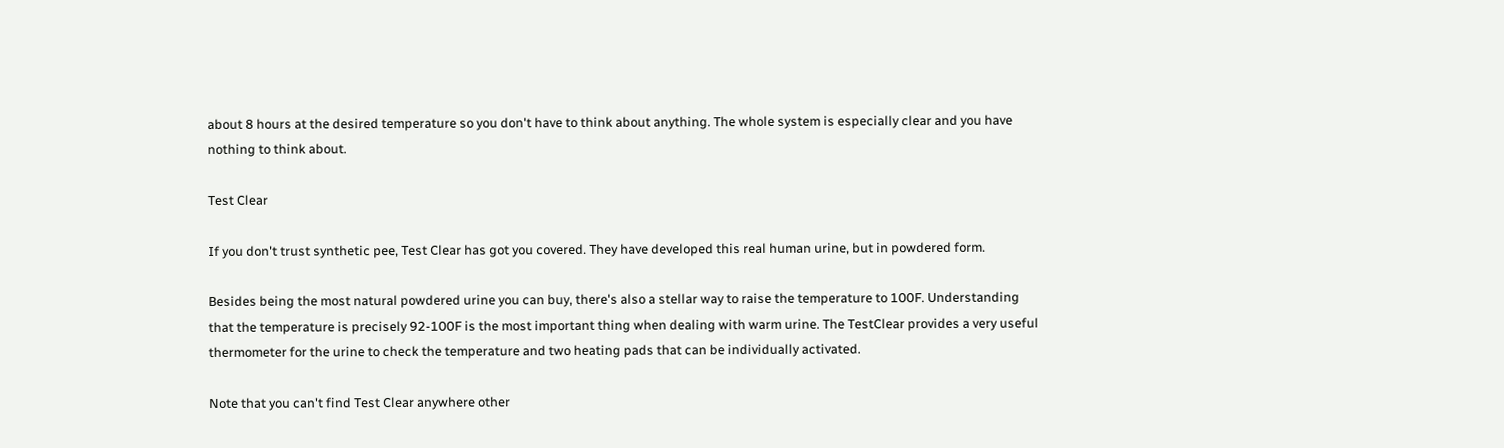about 8 hours at the desired temperature so you don't have to think about anything. The whole system is especially clear and you have nothing to think about.

Test Clear

If you don't trust synthetic pee, Test Clear has got you covered. They have developed this real human urine, but in powdered form.

Besides being the most natural powdered urine you can buy, there's also a stellar way to raise the temperature to 100F. Understanding that the temperature is precisely 92-100F is the most important thing when dealing with warm urine. The TestClear provides a very useful thermometer for the urine to check the temperature and two heating pads that can be individually activated.

Note that you can't find Test Clear anywhere other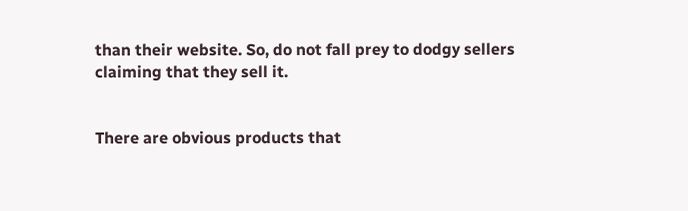than their website. So, do not fall prey to dodgy sellers claiming that they sell it.


There are obvious products that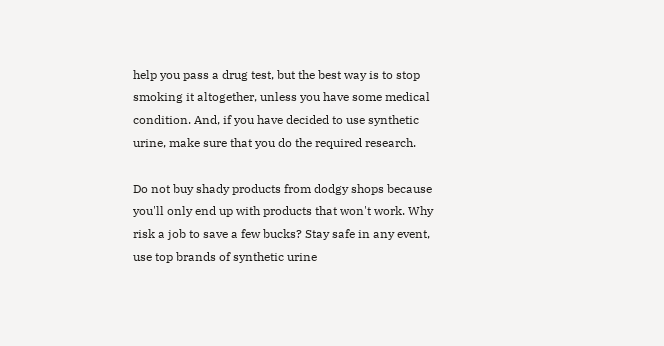help you pass a drug test, but the best way is to stop smoking it altogether, unless you have some medical condition. And, if you have decided to use synthetic urine, make sure that you do the required research.

Do not buy shady products from dodgy shops because you'll only end up with products that won't work. Why risk a job to save a few bucks? Stay safe in any event, use top brands of synthetic urine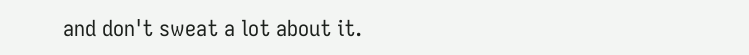and don't sweat a lot about it.